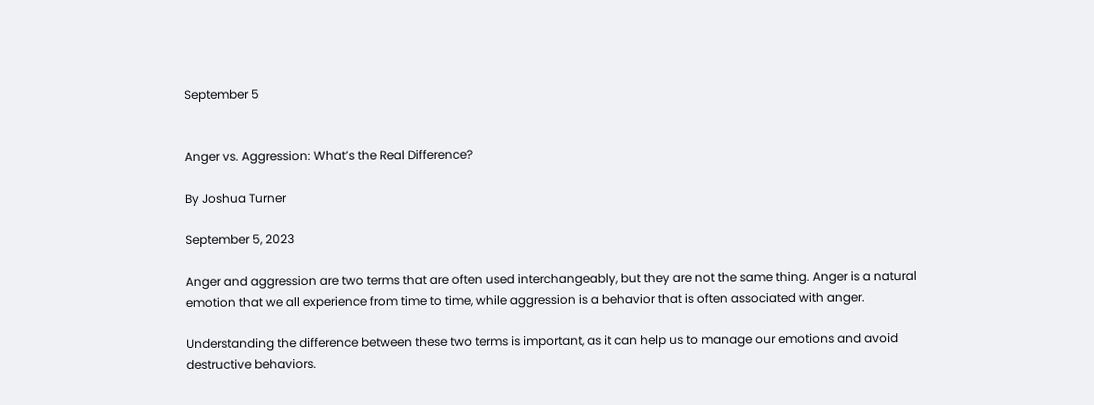September 5


Anger vs. Aggression: What’s the Real Difference?

By Joshua Turner

September 5, 2023

Anger and aggression are two terms that are often used interchangeably, but they are not the same thing. Anger is a natural emotion that we all experience from time to time, while aggression is a behavior that is often associated with anger.

Understanding the difference between these two terms is important, as it can help us to manage our emotions and avoid destructive behaviors.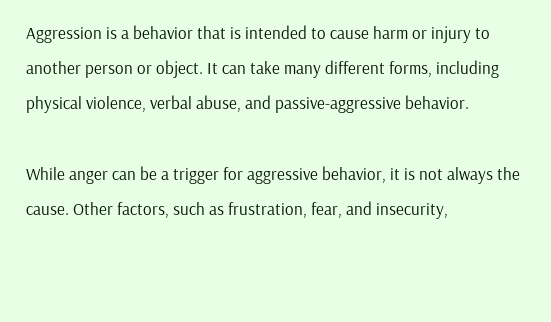Aggression is a behavior that is intended to cause harm or injury to another person or object. It can take many different forms, including physical violence, verbal abuse, and passive-aggressive behavior.

While anger can be a trigger for aggressive behavior, it is not always the cause. Other factors, such as frustration, fear, and insecurity,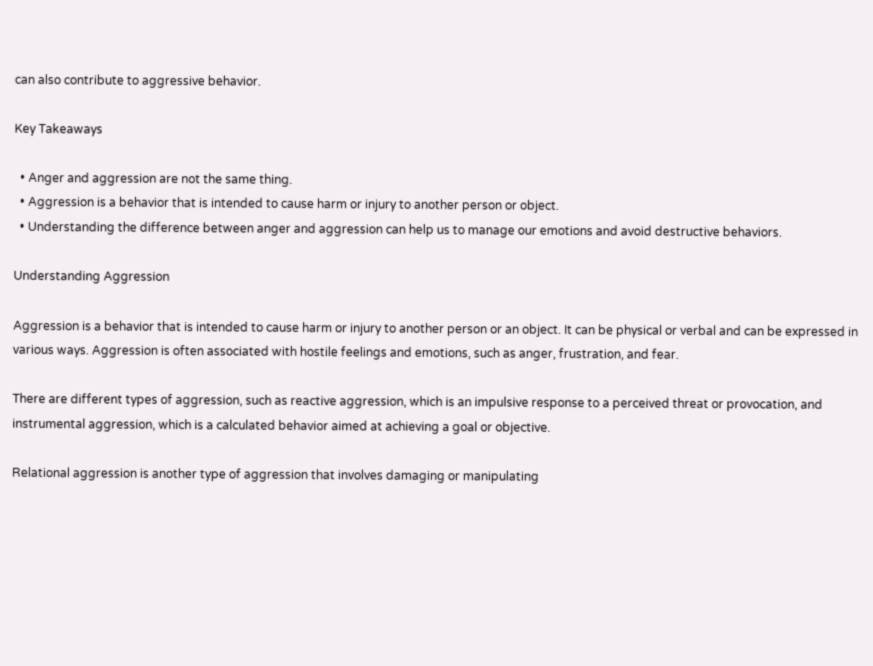can also contribute to aggressive behavior.

Key Takeaways

  • Anger and aggression are not the same thing.
  • Aggression is a behavior that is intended to cause harm or injury to another person or object.
  • Understanding the difference between anger and aggression can help us to manage our emotions and avoid destructive behaviors.

Understanding Aggression

Aggression is a behavior that is intended to cause harm or injury to another person or an object. It can be physical or verbal and can be expressed in various ways. Aggression is often associated with hostile feelings and emotions, such as anger, frustration, and fear.

There are different types of aggression, such as reactive aggression, which is an impulsive response to a perceived threat or provocation, and instrumental aggression, which is a calculated behavior aimed at achieving a goal or objective.

Relational aggression is another type of aggression that involves damaging or manipulating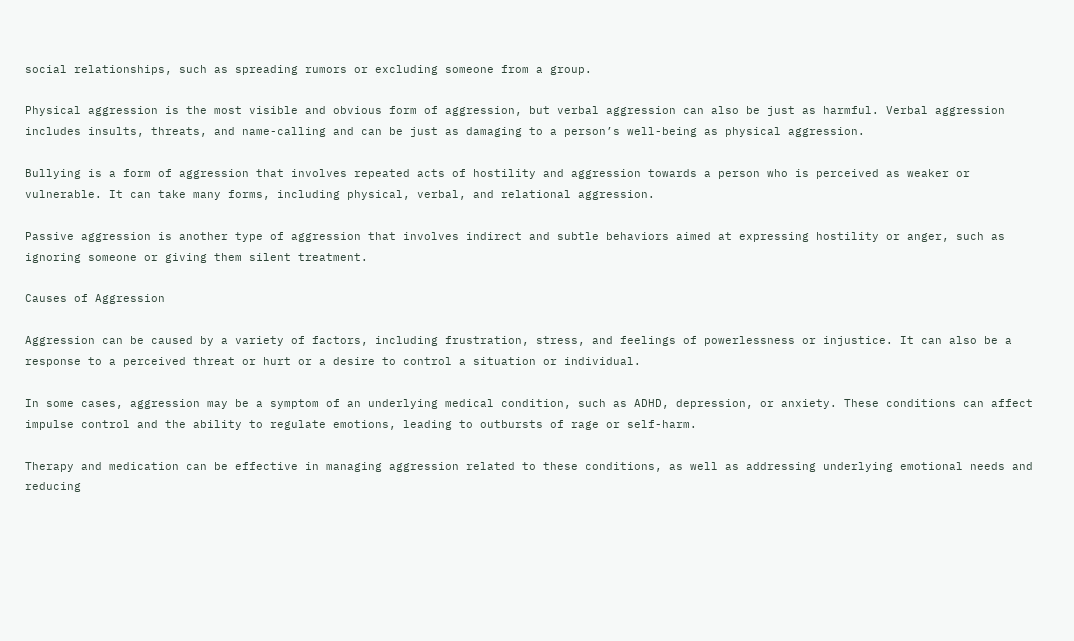social relationships, such as spreading rumors or excluding someone from a group.

Physical aggression is the most visible and obvious form of aggression, but verbal aggression can also be just as harmful. Verbal aggression includes insults, threats, and name-calling and can be just as damaging to a person’s well-being as physical aggression.

Bullying is a form of aggression that involves repeated acts of hostility and aggression towards a person who is perceived as weaker or vulnerable. It can take many forms, including physical, verbal, and relational aggression.

Passive aggression is another type of aggression that involves indirect and subtle behaviors aimed at expressing hostility or anger, such as ignoring someone or giving them silent treatment.

Causes of Aggression

Aggression can be caused by a variety of factors, including frustration, stress, and feelings of powerlessness or injustice. It can also be a response to a perceived threat or hurt or a desire to control a situation or individual.

In some cases, aggression may be a symptom of an underlying medical condition, such as ADHD, depression, or anxiety. These conditions can affect impulse control and the ability to regulate emotions, leading to outbursts of rage or self-harm.

Therapy and medication can be effective in managing aggression related to these conditions, as well as addressing underlying emotional needs and reducing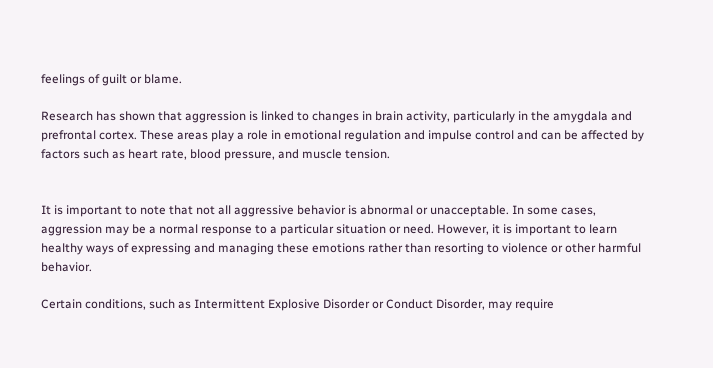feelings of guilt or blame.

Research has shown that aggression is linked to changes in brain activity, particularly in the amygdala and prefrontal cortex. These areas play a role in emotional regulation and impulse control and can be affected by factors such as heart rate, blood pressure, and muscle tension.


It is important to note that not all aggressive behavior is abnormal or unacceptable. In some cases, aggression may be a normal response to a particular situation or need. However, it is important to learn healthy ways of expressing and managing these emotions rather than resorting to violence or other harmful behavior.

Certain conditions, such as Intermittent Explosive Disorder or Conduct Disorder, may require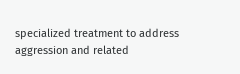specialized treatment to address aggression and related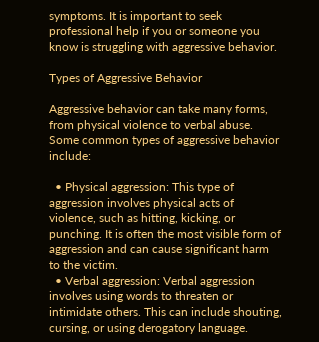symptoms. It is important to seek professional help if you or someone you know is struggling with aggressive behavior.

Types of Aggressive Behavior

Aggressive behavior can take many forms, from physical violence to verbal abuse. Some common types of aggressive behavior include:

  • Physical aggression: This type of aggression involves physical acts of violence, such as hitting, kicking, or punching. It is often the most visible form of aggression and can cause significant harm to the victim.
  • Verbal aggression: Verbal aggression involves using words to threaten or intimidate others. This can include shouting, cursing, or using derogatory language.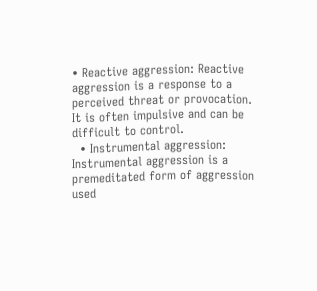• Reactive aggression: Reactive aggression is a response to a perceived threat or provocation. It is often impulsive and can be difficult to control.
  • Instrumental aggression: Instrumental aggression is a premeditated form of aggression used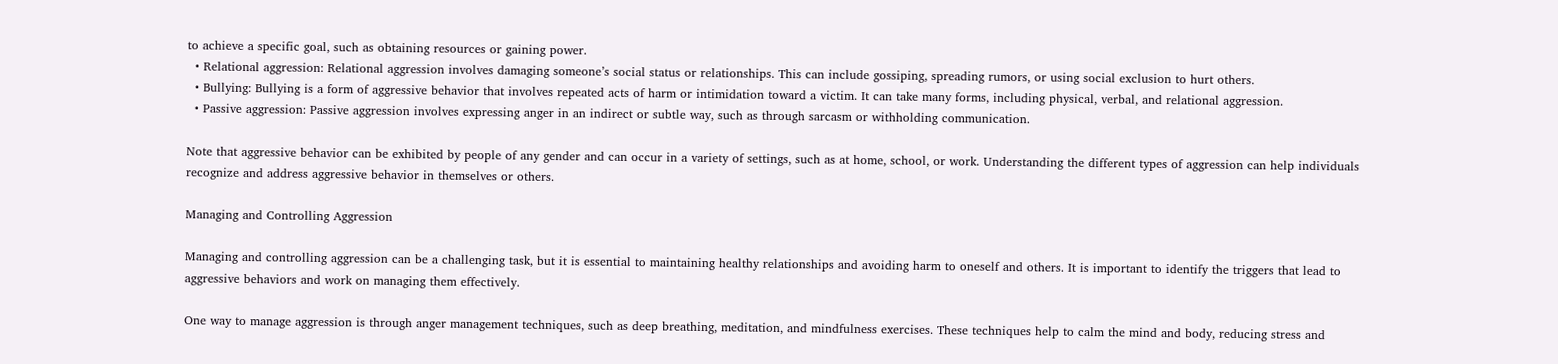to achieve a specific goal, such as obtaining resources or gaining power.
  • Relational aggression: Relational aggression involves damaging someone’s social status or relationships. This can include gossiping, spreading rumors, or using social exclusion to hurt others.
  • Bullying: Bullying is a form of aggressive behavior that involves repeated acts of harm or intimidation toward a victim. It can take many forms, including physical, verbal, and relational aggression.
  • Passive aggression: Passive aggression involves expressing anger in an indirect or subtle way, such as through sarcasm or withholding communication.

Note that aggressive behavior can be exhibited by people of any gender and can occur in a variety of settings, such as at home, school, or work. Understanding the different types of aggression can help individuals recognize and address aggressive behavior in themselves or others.

Managing and Controlling Aggression

Managing and controlling aggression can be a challenging task, but it is essential to maintaining healthy relationships and avoiding harm to oneself and others. It is important to identify the triggers that lead to aggressive behaviors and work on managing them effectively.

One way to manage aggression is through anger management techniques, such as deep breathing, meditation, and mindfulness exercises. These techniques help to calm the mind and body, reducing stress and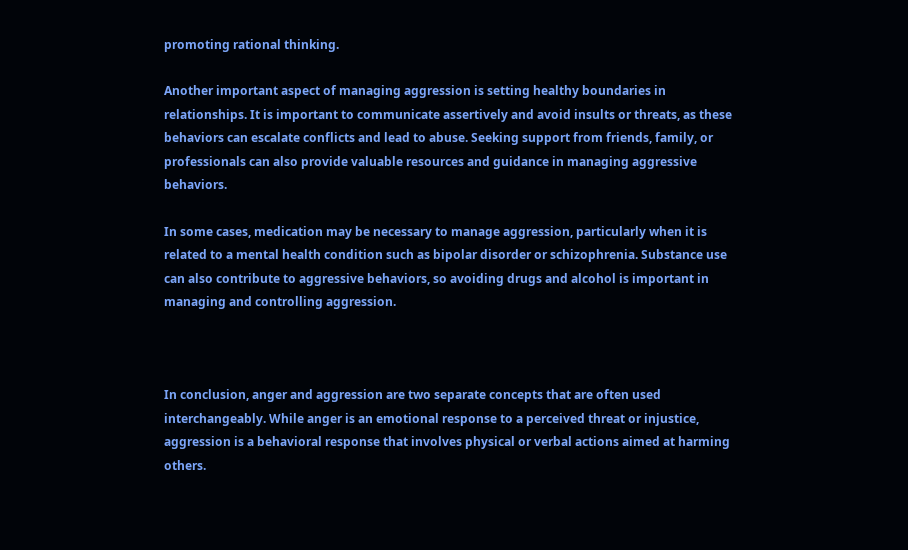promoting rational thinking.

Another important aspect of managing aggression is setting healthy boundaries in relationships. It is important to communicate assertively and avoid insults or threats, as these behaviors can escalate conflicts and lead to abuse. Seeking support from friends, family, or professionals can also provide valuable resources and guidance in managing aggressive behaviors.

In some cases, medication may be necessary to manage aggression, particularly when it is related to a mental health condition such as bipolar disorder or schizophrenia. Substance use can also contribute to aggressive behaviors, so avoiding drugs and alcohol is important in managing and controlling aggression.



In conclusion, anger and aggression are two separate concepts that are often used interchangeably. While anger is an emotional response to a perceived threat or injustice, aggression is a behavioral response that involves physical or verbal actions aimed at harming others.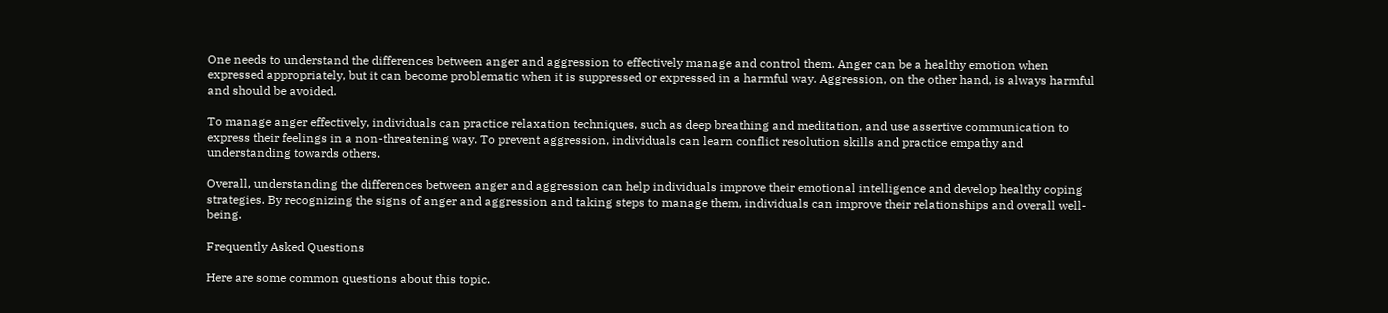One needs to understand the differences between anger and aggression to effectively manage and control them. Anger can be a healthy emotion when expressed appropriately, but it can become problematic when it is suppressed or expressed in a harmful way. Aggression, on the other hand, is always harmful and should be avoided.

To manage anger effectively, individuals can practice relaxation techniques, such as deep breathing and meditation, and use assertive communication to express their feelings in a non-threatening way. To prevent aggression, individuals can learn conflict resolution skills and practice empathy and understanding towards others.

Overall, understanding the differences between anger and aggression can help individuals improve their emotional intelligence and develop healthy coping strategies. By recognizing the signs of anger and aggression and taking steps to manage them, individuals can improve their relationships and overall well-being.

Frequently Asked Questions

Here are some common questions about this topic.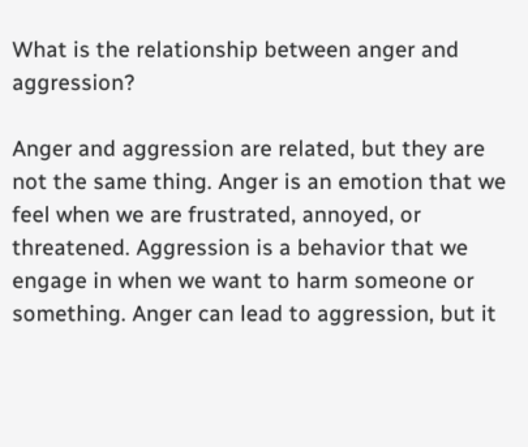What is the relationship between anger and aggression?

Anger and aggression are related, but they are not the same thing. Anger is an emotion that we feel when we are frustrated, annoyed, or threatened. Aggression is a behavior that we engage in when we want to harm someone or something. Anger can lead to aggression, but it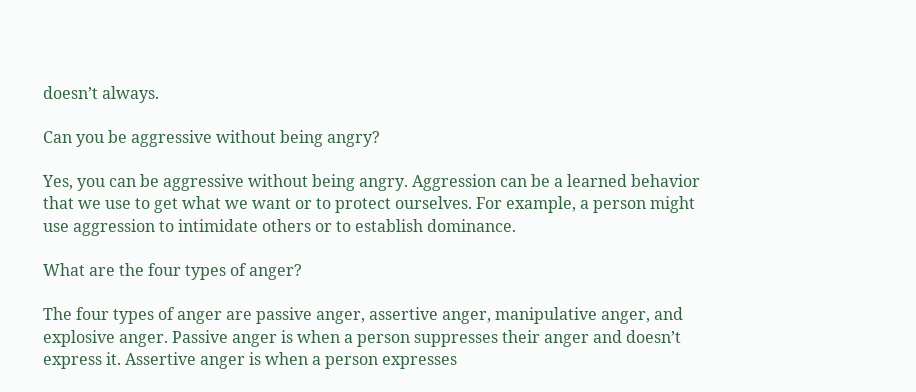doesn’t always.

Can you be aggressive without being angry?

Yes, you can be aggressive without being angry. Aggression can be a learned behavior that we use to get what we want or to protect ourselves. For example, a person might use aggression to intimidate others or to establish dominance.

What are the four types of anger?

The four types of anger are passive anger, assertive anger, manipulative anger, and explosive anger. Passive anger is when a person suppresses their anger and doesn’t express it. Assertive anger is when a person expresses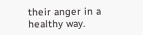their anger in a healthy way.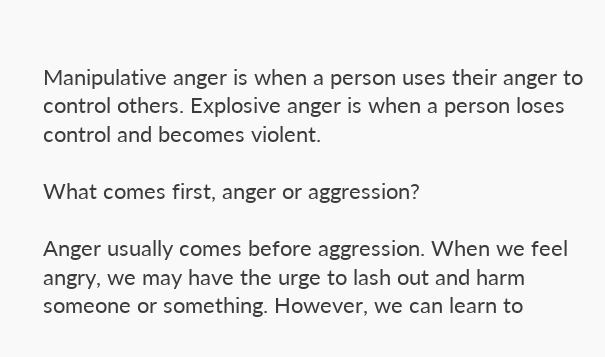Manipulative anger is when a person uses their anger to control others. Explosive anger is when a person loses control and becomes violent.

What comes first, anger or aggression?

Anger usually comes before aggression. When we feel angry, we may have the urge to lash out and harm someone or something. However, we can learn to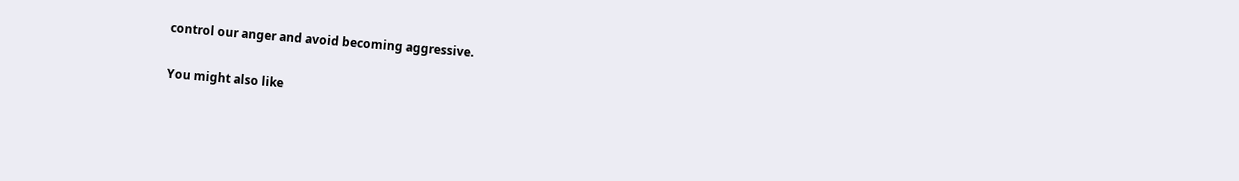control our anger and avoid becoming aggressive.

You might also like